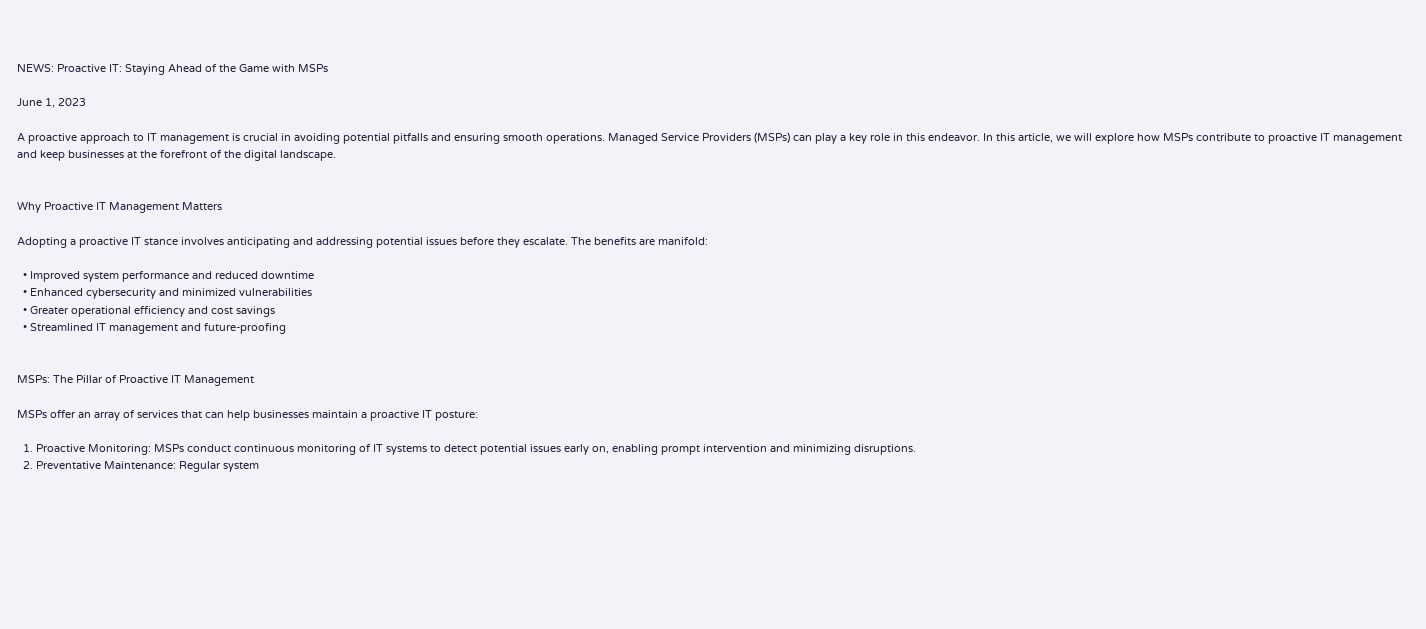NEWS: Proactive IT: Staying Ahead of the Game with MSPs

June 1, 2023

A proactive approach to IT management is crucial in avoiding potential pitfalls and ensuring smooth operations. Managed Service Providers (MSPs) can play a key role in this endeavor. In this article, we will explore how MSPs contribute to proactive IT management and keep businesses at the forefront of the digital landscape.


Why Proactive IT Management Matters

Adopting a proactive IT stance involves anticipating and addressing potential issues before they escalate. The benefits are manifold:

  • Improved system performance and reduced downtime
  • Enhanced cybersecurity and minimized vulnerabilities
  • Greater operational efficiency and cost savings
  • Streamlined IT management and future-proofing


MSPs: The Pillar of Proactive IT Management

MSPs offer an array of services that can help businesses maintain a proactive IT posture:

  1. Proactive Monitoring: MSPs conduct continuous monitoring of IT systems to detect potential issues early on, enabling prompt intervention and minimizing disruptions.
  2. Preventative Maintenance: Regular system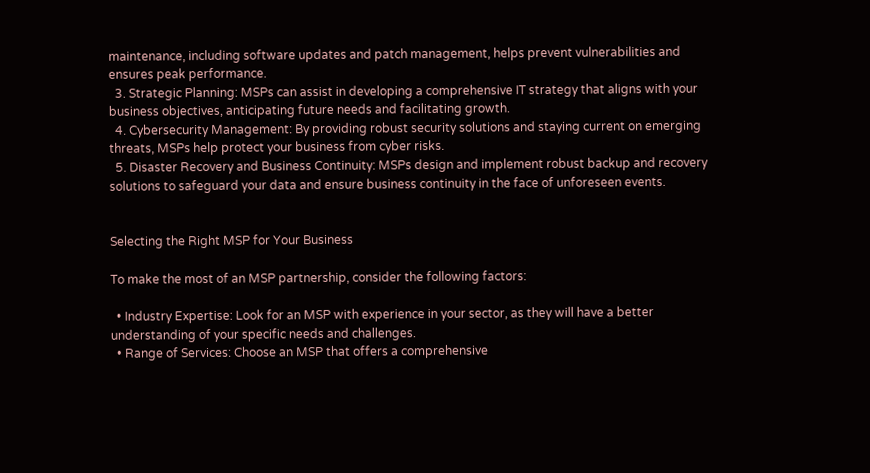maintenance, including software updates and patch management, helps prevent vulnerabilities and ensures peak performance.
  3. Strategic Planning: MSPs can assist in developing a comprehensive IT strategy that aligns with your business objectives, anticipating future needs and facilitating growth.
  4. Cybersecurity Management: By providing robust security solutions and staying current on emerging threats, MSPs help protect your business from cyber risks.
  5. Disaster Recovery and Business Continuity: MSPs design and implement robust backup and recovery solutions to safeguard your data and ensure business continuity in the face of unforeseen events.


Selecting the Right MSP for Your Business

To make the most of an MSP partnership, consider the following factors:

  • Industry Expertise: Look for an MSP with experience in your sector, as they will have a better understanding of your specific needs and challenges.
  • Range of Services: Choose an MSP that offers a comprehensive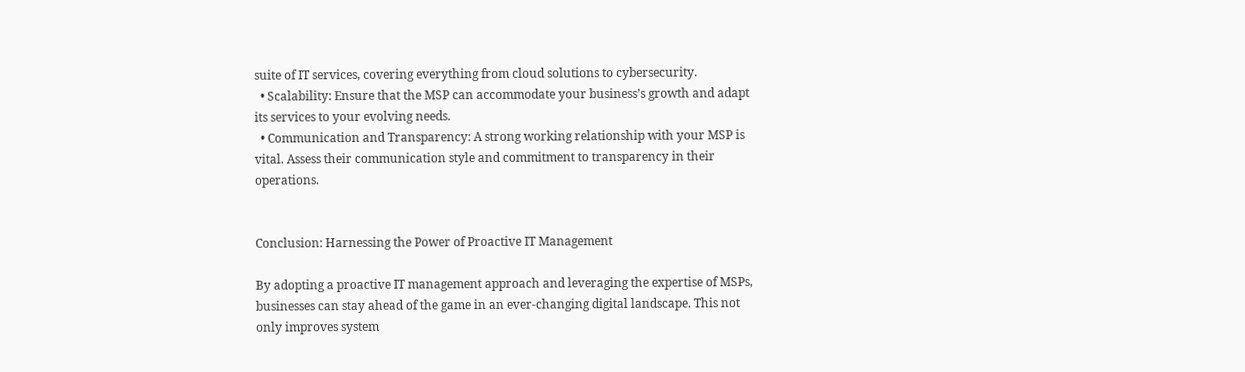suite of IT services, covering everything from cloud solutions to cybersecurity.
  • Scalability: Ensure that the MSP can accommodate your business’s growth and adapt its services to your evolving needs.
  • Communication and Transparency: A strong working relationship with your MSP is vital. Assess their communication style and commitment to transparency in their operations.


Conclusion: Harnessing the Power of Proactive IT Management

By adopting a proactive IT management approach and leveraging the expertise of MSPs, businesses can stay ahead of the game in an ever-changing digital landscape. This not only improves system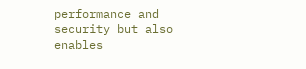performance and security but also enables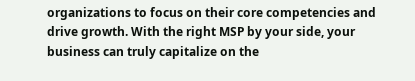organizations to focus on their core competencies and drive growth. With the right MSP by your side, your business can truly capitalize on the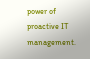power of proactive IT management.